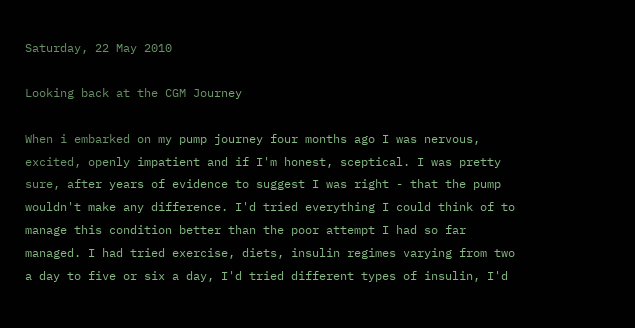Saturday, 22 May 2010

Looking back at the CGM Journey

When i embarked on my pump journey four months ago I was nervous, excited, openly impatient and if I'm honest, sceptical. I was pretty sure, after years of evidence to suggest I was right - that the pump wouldn't make any difference. I'd tried everything I could think of to manage this condition better than the poor attempt I had so far managed. I had tried exercise, diets, insulin regimes varying from two a day to five or six a day, I'd tried different types of insulin, I'd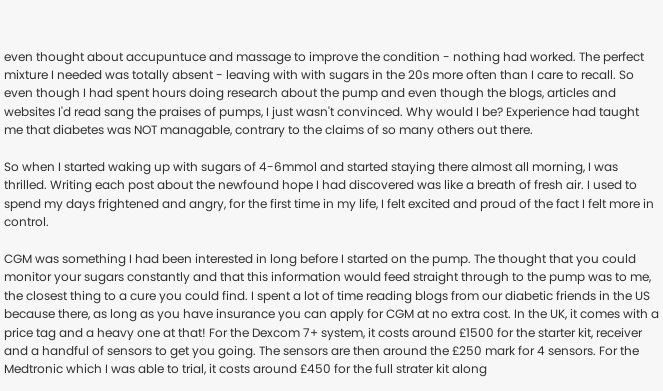even thought about accupuntuce and massage to improve the condition - nothing had worked. The perfect mixture I needed was totally absent - leaving with with sugars in the 20s more often than I care to recall. So even though I had spent hours doing research about the pump and even though the blogs, articles and websites I'd read sang the praises of pumps, I just wasn't convinced. Why would I be? Experience had taught me that diabetes was NOT managable, contrary to the claims of so many others out there.

So when I started waking up with sugars of 4-6mmol and started staying there almost all morning, I was thrilled. Writing each post about the newfound hope I had discovered was like a breath of fresh air. I used to spend my days frightened and angry, for the first time in my life, I felt excited and proud of the fact I felt more in control.

CGM was something I had been interested in long before I started on the pump. The thought that you could monitor your sugars constantly and that this information would feed straight through to the pump was to me, the closest thing to a cure you could find. I spent a lot of time reading blogs from our diabetic friends in the US because there, as long as you have insurance you can apply for CGM at no extra cost. In the UK, it comes with a price tag and a heavy one at that! For the Dexcom 7+ system, it costs around £1500 for the starter kit, receiver and a handful of sensors to get you going. The sensors are then around the £250 mark for 4 sensors. For the Medtronic which I was able to trial, it costs around £450 for the full strater kit along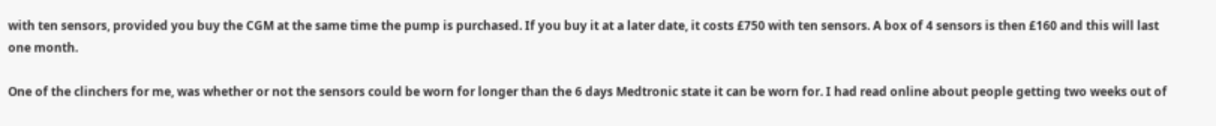with ten sensors, provided you buy the CGM at the same time the pump is purchased. If you buy it at a later date, it costs £750 with ten sensors. A box of 4 sensors is then £160 and this will last one month.

One of the clinchers for me, was whether or not the sensors could be worn for longer than the 6 days Medtronic state it can be worn for. I had read online about people getting two weeks out of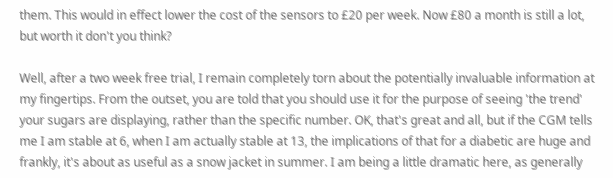them. This would in effect lower the cost of the sensors to £20 per week. Now £80 a month is still a lot, but worth it don't you think?

Well, after a two week free trial, I remain completely torn about the potentially invaluable information at my fingertips. From the outset, you are told that you should use it for the purpose of seeing 'the trend' your sugars are displaying, rather than the specific number. OK, that's great and all, but if the CGM tells me I am stable at 6, when I am actually stable at 13, the implications of that for a diabetic are huge and frankly, it's about as useful as a snow jacket in summer. I am being a little dramatic here, as generally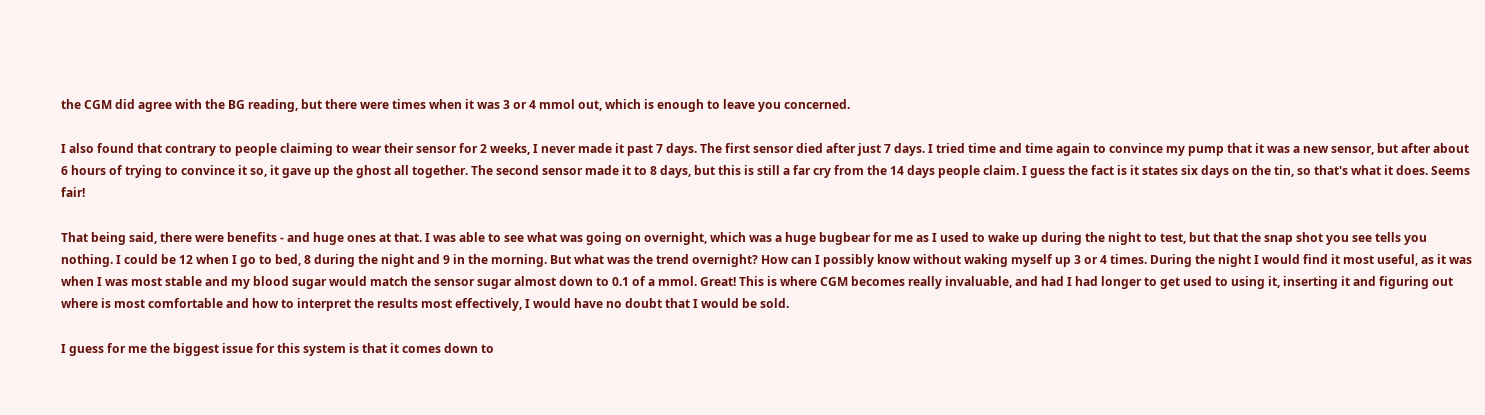the CGM did agree with the BG reading, but there were times when it was 3 or 4 mmol out, which is enough to leave you concerned.

I also found that contrary to people claiming to wear their sensor for 2 weeks, I never made it past 7 days. The first sensor died after just 7 days. I tried time and time again to convince my pump that it was a new sensor, but after about 6 hours of trying to convince it so, it gave up the ghost all together. The second sensor made it to 8 days, but this is still a far cry from the 14 days people claim. I guess the fact is it states six days on the tin, so that's what it does. Seems fair!

That being said, there were benefits - and huge ones at that. I was able to see what was going on overnight, which was a huge bugbear for me as I used to wake up during the night to test, but that the snap shot you see tells you nothing. I could be 12 when I go to bed, 8 during the night and 9 in the morning. But what was the trend overnight? How can I possibly know without waking myself up 3 or 4 times. During the night I would find it most useful, as it was when I was most stable and my blood sugar would match the sensor sugar almost down to 0.1 of a mmol. Great! This is where CGM becomes really invaluable, and had I had longer to get used to using it, inserting it and figuring out where is most comfortable and how to interpret the results most effectively, I would have no doubt that I would be sold.

I guess for me the biggest issue for this system is that it comes down to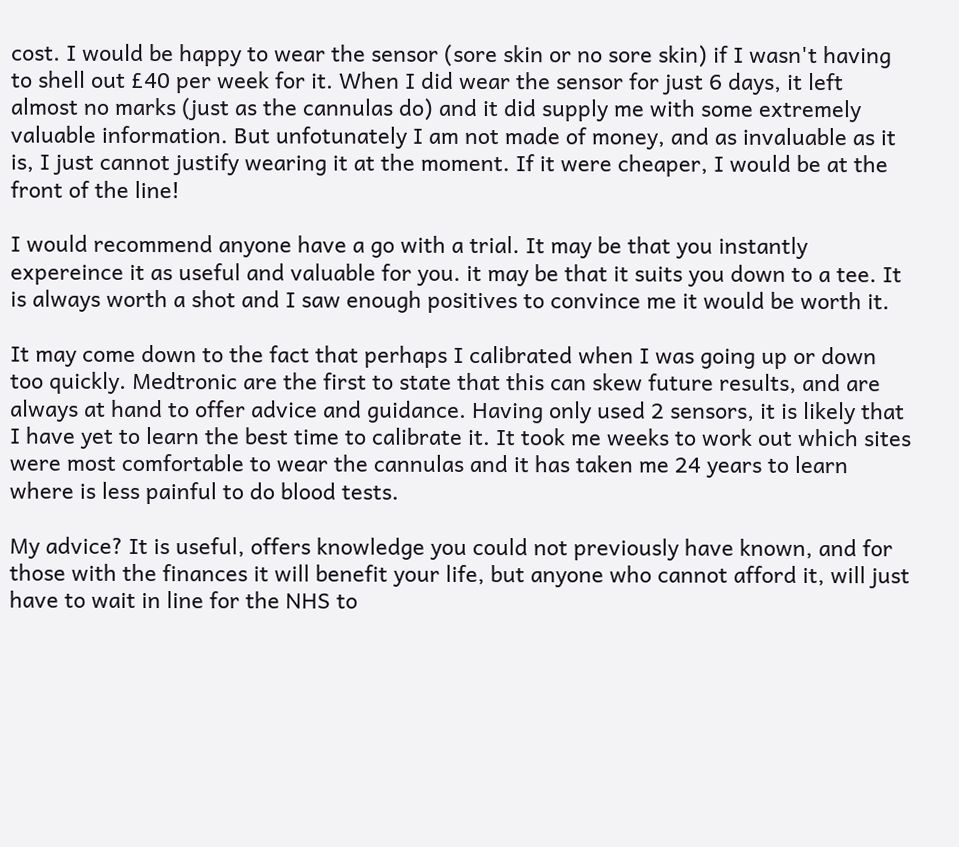cost. I would be happy to wear the sensor (sore skin or no sore skin) if I wasn't having to shell out £40 per week for it. When I did wear the sensor for just 6 days, it left almost no marks (just as the cannulas do) and it did supply me with some extremely valuable information. But unfotunately I am not made of money, and as invaluable as it is, I just cannot justify wearing it at the moment. If it were cheaper, I would be at the front of the line!

I would recommend anyone have a go with a trial. It may be that you instantly expereince it as useful and valuable for you. it may be that it suits you down to a tee. It is always worth a shot and I saw enough positives to convince me it would be worth it.

It may come down to the fact that perhaps I calibrated when I was going up or down too quickly. Medtronic are the first to state that this can skew future results, and are always at hand to offer advice and guidance. Having only used 2 sensors, it is likely that I have yet to learn the best time to calibrate it. It took me weeks to work out which sites were most comfortable to wear the cannulas and it has taken me 24 years to learn where is less painful to do blood tests.

My advice? It is useful, offers knowledge you could not previously have known, and for those with the finances it will benefit your life, but anyone who cannot afford it, will just have to wait in line for the NHS to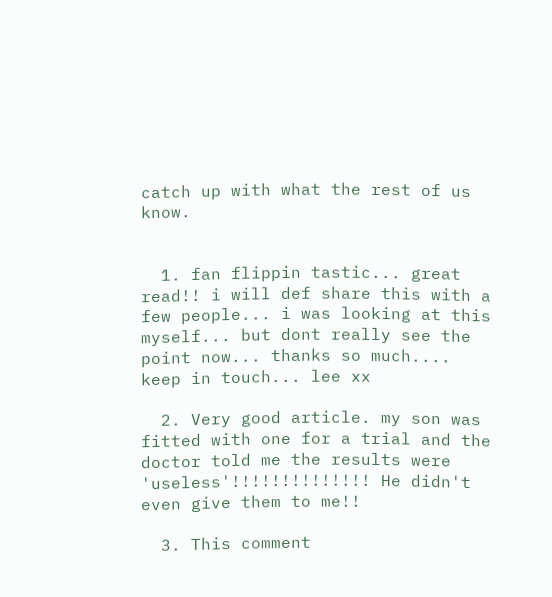catch up with what the rest of us know.


  1. fan flippin tastic... great read!! i will def share this with a few people... i was looking at this myself... but dont really see the point now... thanks so much.... keep in touch... lee xx

  2. Very good article. my son was fitted with one for a trial and the doctor told me the results were 'useless'!!!!!!!!!!!!!! He didn't even give them to me!!

  3. This comment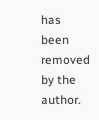has been removed by the author.